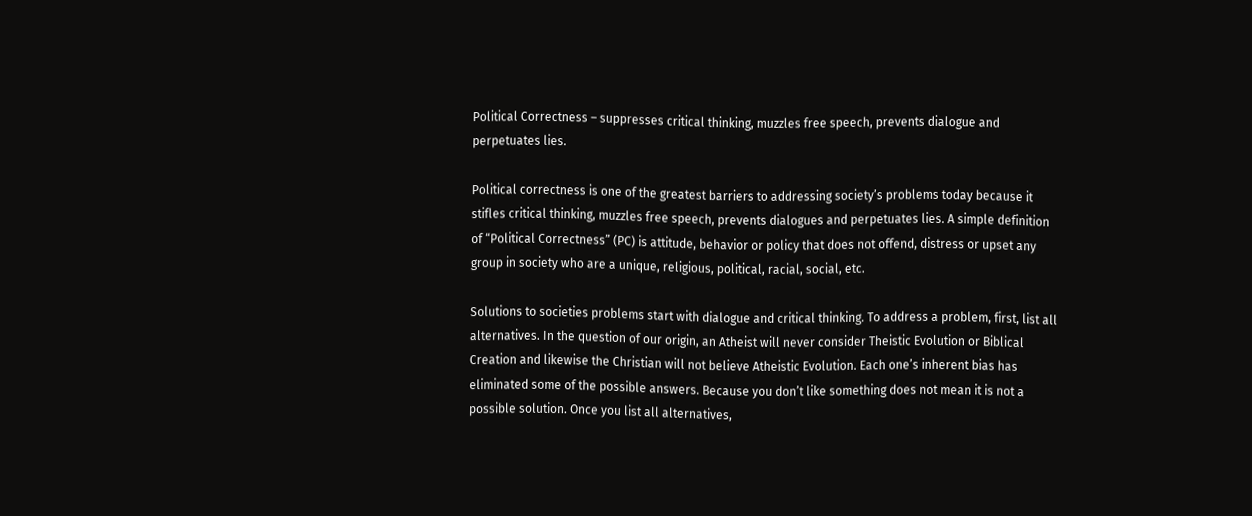Political Correctness – suppresses critical thinking, muzzles free speech, prevents dialogue and perpetuates lies.

Political correctness is one of the greatest barriers to addressing society’s problems today because it stifles critical thinking, muzzles free speech, prevents dialogues and perpetuates lies. A simple definition of “Political Correctness” (PC) is attitude, behavior or policy that does not offend, distress or upset any group in society who are a unique, religious, political, racial, social, etc.

Solutions to societies problems start with dialogue and critical thinking. To address a problem, first, list all alternatives. In the question of our origin, an Atheist will never consider Theistic Evolution or Biblical Creation and likewise the Christian will not believe Atheistic Evolution. Each one’s inherent bias has eliminated some of the possible answers. Because you don’t like something does not mean it is not a possible solution. Once you list all alternatives,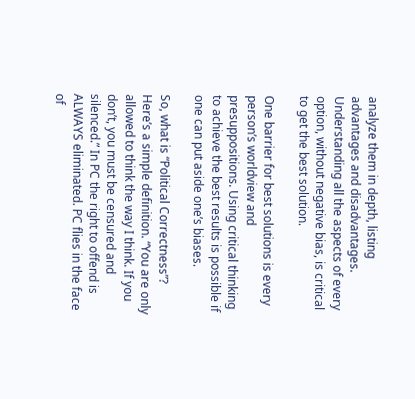analyze them in depth, listing advantages and disadvantages. Understanding all the aspects of every option, without negative bias, is critical to get the best solution.

One barrier for best solutions is every person’s worldview and presuppositions. Using critical thinking to achieve the best results is possible if one can put aside one’s biases.

So, what is “Political Correctness”? Here’s a simple definition. “You are only allowed to think the way I think. If you don’t, you must be censured and silenced.” In PC the right to offend is ALWAYS eliminated. PC flies in the face of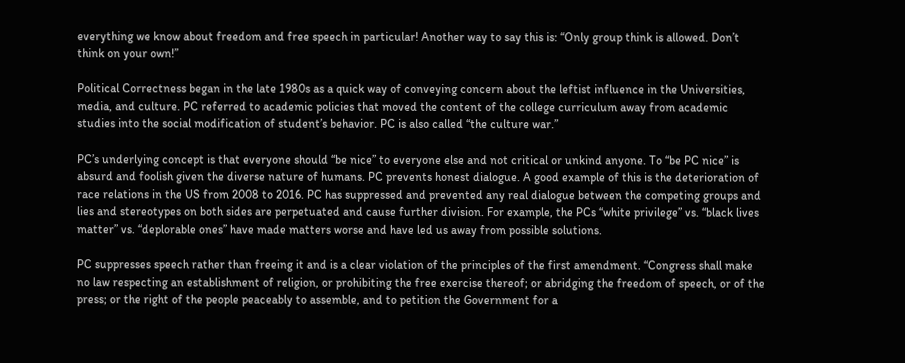everything we know about freedom and free speech in particular! Another way to say this is: “Only group think is allowed. Don’t think on your own!”

Political Correctness began in the late 1980s as a quick way of conveying concern about the leftist influence in the Universities, media, and culture. PC referred to academic policies that moved the content of the college curriculum away from academic studies into the social modification of student’s behavior. PC is also called “the culture war.”

PC’s underlying concept is that everyone should “be nice” to everyone else and not critical or unkind anyone. To “be PC nice” is absurd and foolish given the diverse nature of humans. PC prevents honest dialogue. A good example of this is the deterioration of race relations in the US from 2008 to 2016. PC has suppressed and prevented any real dialogue between the competing groups and lies and stereotypes on both sides are perpetuated and cause further division. For example, the PCs “white privilege” vs. “black lives matter” vs. “deplorable ones” have made matters worse and have led us away from possible solutions.

PC suppresses speech rather than freeing it and is a clear violation of the principles of the first amendment. “Congress shall make no law respecting an establishment of religion, or prohibiting the free exercise thereof; or abridging the freedom of speech, or of the press; or the right of the people peaceably to assemble, and to petition the Government for a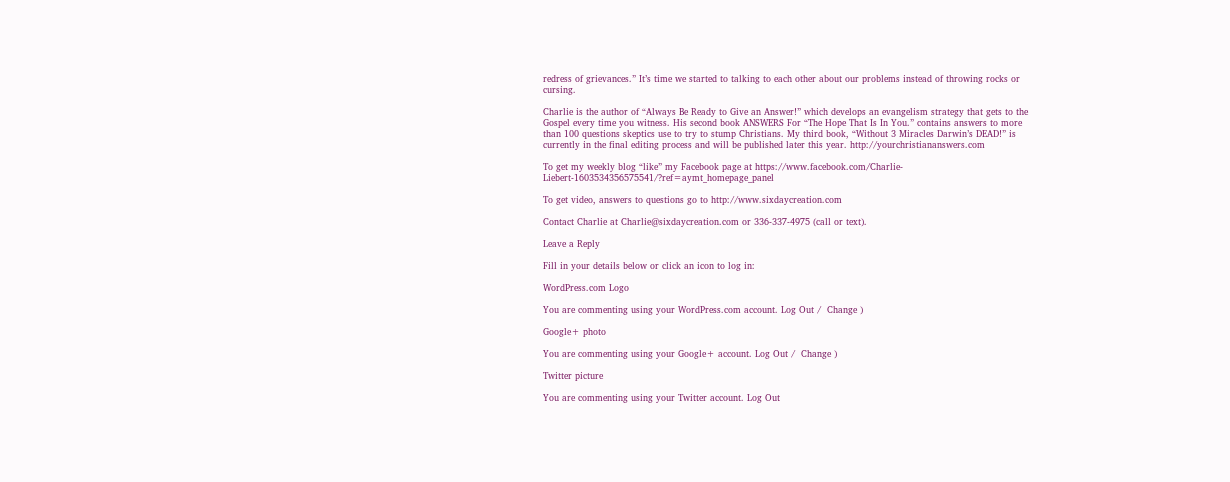redress of grievances.” It’s time we started to talking to each other about our problems instead of throwing rocks or cursing.

Charlie is the author of “Always Be Ready to Give an Answer!” which develops an evangelism strategy that gets to the Gospel every time you witness. His second book ANSWERS For “The Hope That Is In You.” contains answers to more than 100 questions skeptics use to try to stump Christians. My third book, “Without 3 Miracles Darwin’s DEAD!” is currently in the final editing process and will be published later this year. http://yourchristiananswers.com

To get my weekly blog “like” my Facebook page at https://www.facebook.com/Charlie-Liebert-1603534356575541/?ref=aymt_homepage_panel

To get video, answers to questions go to http://www.sixdaycreation.com

Contact Charlie at Charlie@sixdaycreation.com or 336-337-4975 (call or text).

Leave a Reply

Fill in your details below or click an icon to log in:

WordPress.com Logo

You are commenting using your WordPress.com account. Log Out /  Change )

Google+ photo

You are commenting using your Google+ account. Log Out /  Change )

Twitter picture

You are commenting using your Twitter account. Log Out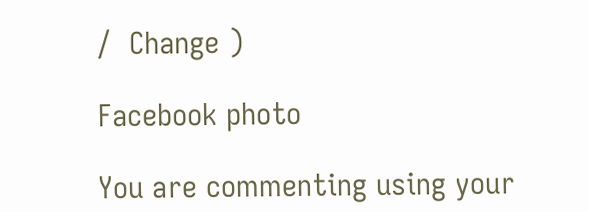/  Change )

Facebook photo

You are commenting using your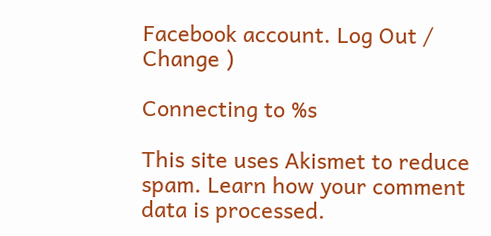Facebook account. Log Out /  Change )

Connecting to %s

This site uses Akismet to reduce spam. Learn how your comment data is processed.